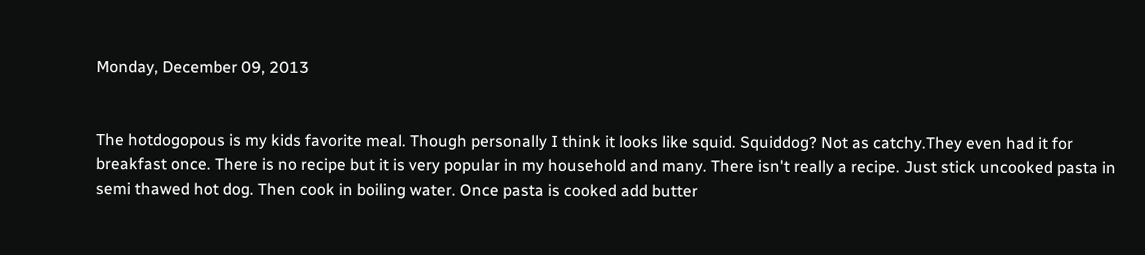Monday, December 09, 2013


The hotdogopous is my kids favorite meal. Though personally I think it looks like squid. Squiddog? Not as catchy.They even had it for breakfast once. There is no recipe but it is very popular in my household and many. There isn't really a recipe. Just stick uncooked pasta in semi thawed hot dog. Then cook in boiling water. Once pasta is cooked add butter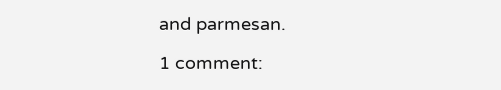and parmesan.

1 comment: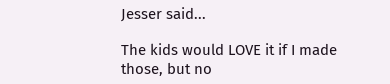Jesser said...

The kids would LOVE it if I made those, but no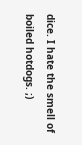dice. I hate the smell of boiled hotdogs. ;)